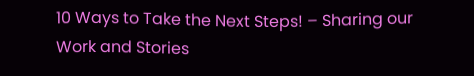10 Ways to Take the Next Steps! – Sharing our Work and Stories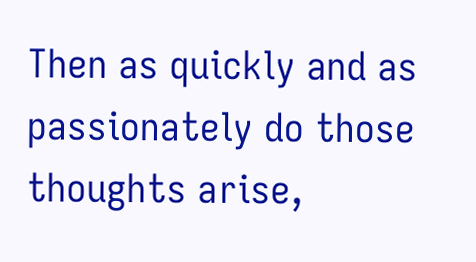Then as quickly and as passionately do those thoughts arise,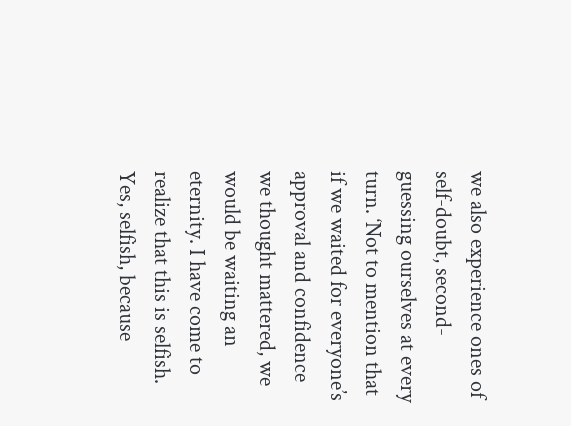we also experience ones of self-doubt, second-guessing ourselves at every turn. ‘Not to mention that if we waited for everyone’s approval and confidence we thought mattered, we would be waiting an eternity. I have come to realize that this is selfish. Yes, selfish, because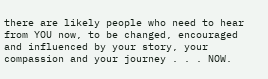there are likely people who need to hear from YOU now, to be changed, encouraged and influenced by your story, your compassion and your journey . . . NOW.